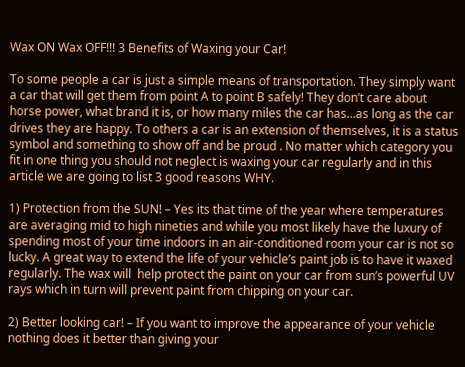Wax ON Wax OFF!!! 3 Benefits of Waxing your Car!

To some people a car is just a simple means of transportation. They simply want a car that will get them from point A to point B safely! They don’t care about horse power, what brand it is, or how many miles the car has…as long as the car drives they are happy. To others a car is an extension of themselves, it is a status symbol and something to show off and be proud . No matter which category you fit in one thing you should not neglect is waxing your car regularly and in this article we are going to list 3 good reasons WHY.

1) Protection from the SUN! – Yes its that time of the year where temperatures are averaging mid to high nineties and while you most likely have the luxury of spending most of your time indoors in an air-conditioned room your car is not so lucky. A great way to extend the life of your vehicle’s paint job is to have it waxed regularly. The wax will  help protect the paint on your car from sun’s powerful UV rays which in turn will prevent paint from chipping on your car.

2) Better looking car! – If you want to improve the appearance of your vehicle nothing does it better than giving your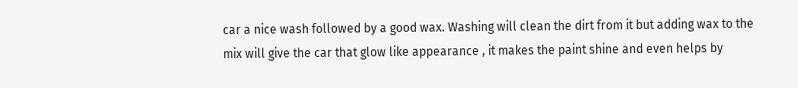car a nice wash followed by a good wax. Washing will clean the dirt from it but adding wax to the mix will give the car that glow like appearance , it makes the paint shine and even helps by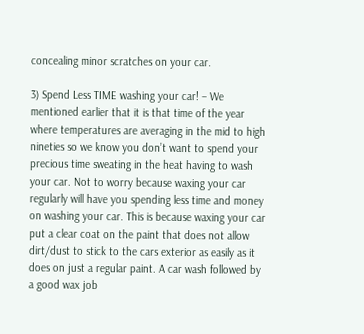concealing minor scratches on your car.

3) Spend Less TIME washing your car! – We mentioned earlier that it is that time of the year where temperatures are averaging in the mid to high nineties so we know you don’t want to spend your precious time sweating in the heat having to wash your car. Not to worry because waxing your car regularly will have you spending less time and money on washing your car. This is because waxing your car put a clear coat on the paint that does not allow dirt/dust to stick to the cars exterior as easily as it does on just a regular paint. A car wash followed by a good wax job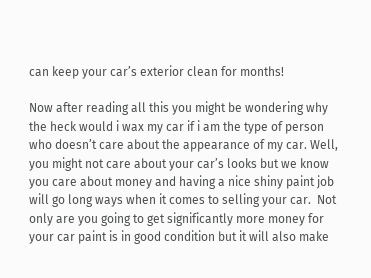can keep your car’s exterior clean for months!

Now after reading all this you might be wondering why the heck would i wax my car if i am the type of person who doesn’t care about the appearance of my car. Well, you might not care about your car’s looks but we know you care about money and having a nice shiny paint job will go long ways when it comes to selling your car.  Not only are you going to get significantly more money for your car paint is in good condition but it will also make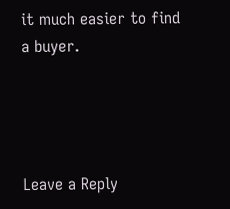it much easier to find a buyer.




Leave a Reply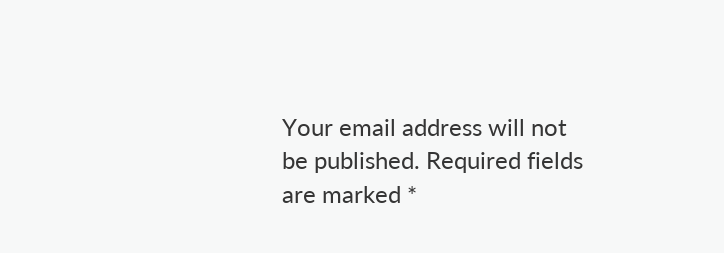Your email address will not be published. Required fields are marked *